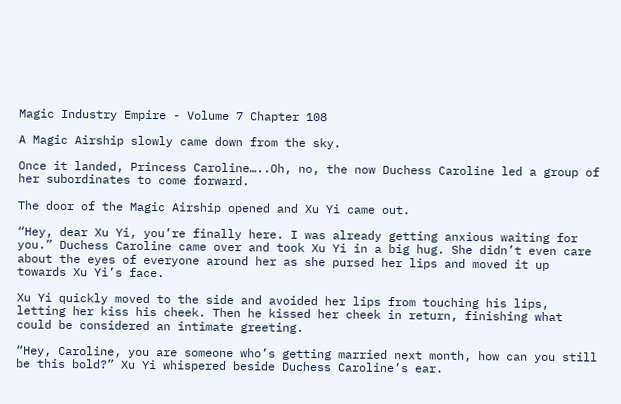Magic Industry Empire - Volume 7 Chapter 108

A Magic Airship slowly came down from the sky.

Once it landed, Princess Caroline…..Oh, no, the now Duchess Caroline led a group of her subordinates to come forward.

The door of the Magic Airship opened and Xu Yi came out.

“Hey, dear Xu Yi, you’re finally here. I was already getting anxious waiting for you.” Duchess Caroline came over and took Xu Yi in a big hug. She didn’t even care about the eyes of everyone around her as she pursed her lips and moved it up towards Xu Yi’s face.

Xu Yi quickly moved to the side and avoided her lips from touching his lips, letting her kiss his cheek. Then he kissed her cheek in return, finishing what could be considered an intimate greeting.

“Hey, Caroline, you are someone who’s getting married next month, how can you still be this bold?” Xu Yi whispered beside Duchess Caroline’s ear.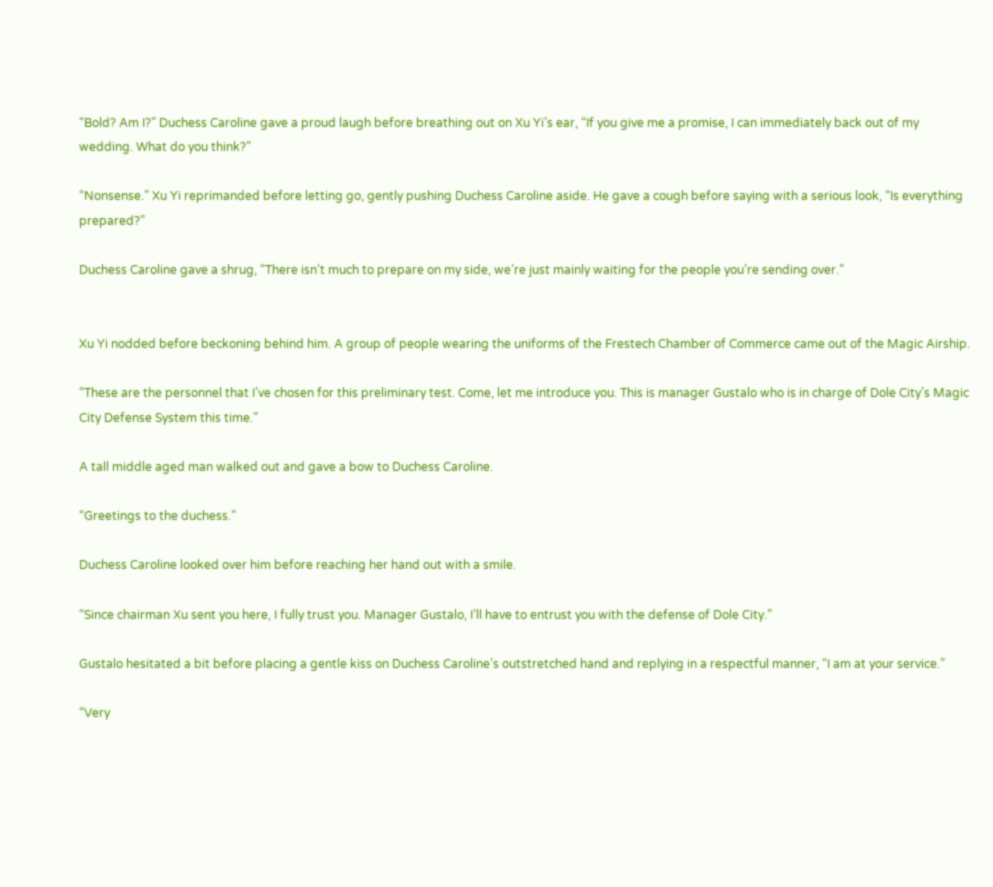“Bold? Am I?” Duchess Caroline gave a proud laugh before breathing out on Xu Yi’s ear, “If you give me a promise, I can immediately back out of my wedding. What do you think?”

“Nonsense.” Xu Yi reprimanded before letting go, gently pushing Duchess Caroline aside. He gave a cough before saying with a serious look, “Is everything prepared?”

Duchess Caroline gave a shrug, “There isn’t much to prepare on my side, we’re just mainly waiting for the people you’re sending over.”


Xu Yi nodded before beckoning behind him. A group of people wearing the uniforms of the Frestech Chamber of Commerce came out of the Magic Airship.

“These are the personnel that I’ve chosen for this preliminary test. Come, let me introduce you. This is manager Gustalo who is in charge of Dole City’s Magic City Defense System this time.”

A tall middle aged man walked out and gave a bow to Duchess Caroline.

“Greetings to the duchess.”

Duchess Caroline looked over him before reaching her hand out with a smile.

“Since chairman Xu sent you here, I fully trust you. Manager Gustalo, I’ll have to entrust you with the defense of Dole City.”

Gustalo hesitated a bit before placing a gentle kiss on Duchess Caroline’s outstretched hand and replying in a respectful manner, “I am at your service.”

“Very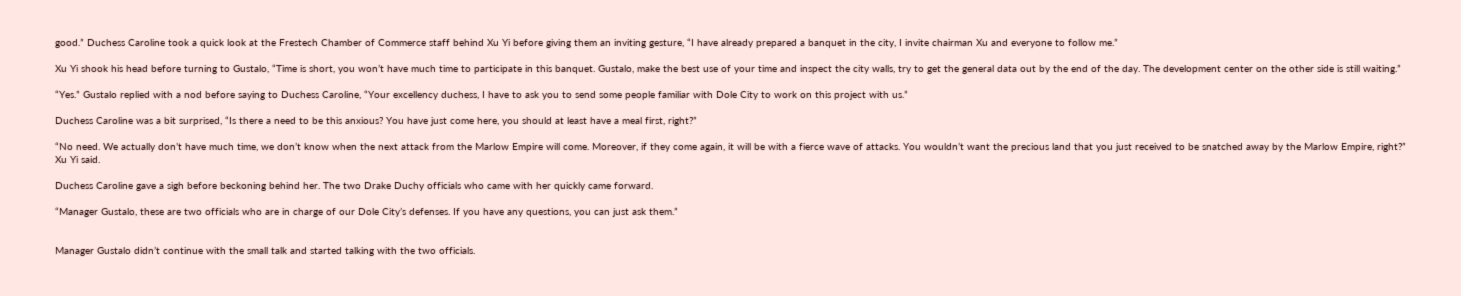good.” Duchess Caroline took a quick look at the Frestech Chamber of Commerce staff behind Xu Yi before giving them an inviting gesture, “I have already prepared a banquet in the city, I invite chairman Xu and everyone to follow me.”

Xu Yi shook his head before turning to Gustalo, “Time is short, you won’t have much time to participate in this banquet. Gustalo, make the best use of your time and inspect the city walls, try to get the general data out by the end of the day. The development center on the other side is still waiting.”

“Yes.” Gustalo replied with a nod before saying to Duchess Caroline, “Your excellency duchess, I have to ask you to send some people familiar with Dole City to work on this project with us.”

Duchess Caroline was a bit surprised, “Is there a need to be this anxious? You have just come here, you should at least have a meal first, right?”

“No need. We actually don’t have much time, we don’t know when the next attack from the Marlow Empire will come. Moreover, if they come again, it will be with a fierce wave of attacks. You wouldn’t want the precious land that you just received to be snatched away by the Marlow Empire, right?” Xu Yi said.

Duchess Caroline gave a sigh before beckoning behind her. The two Drake Duchy officials who came with her quickly came forward.

“Manager Gustalo, these are two officials who are in charge of our Dole City’s defenses. If you have any questions, you can just ask them.”


Manager Gustalo didn’t continue with the small talk and started talking with the two officials.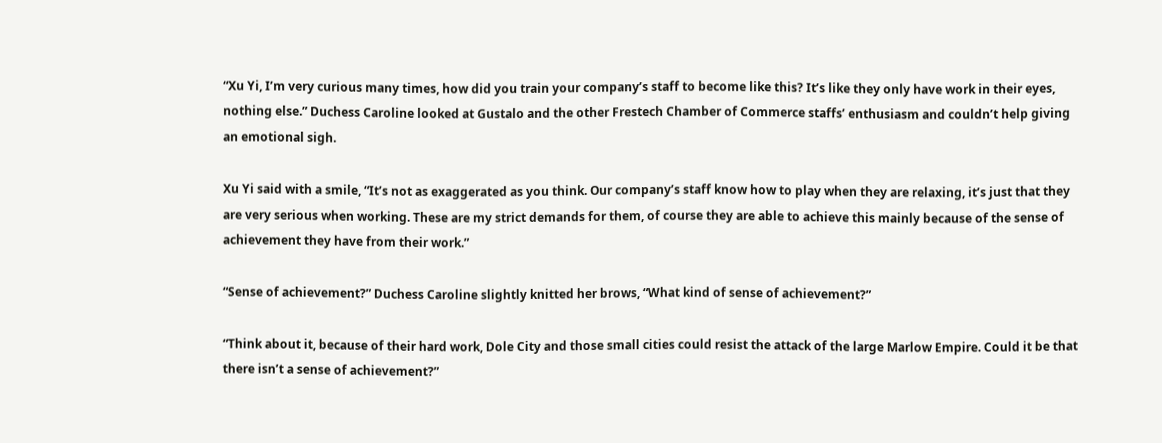“Xu Yi, I’m very curious many times, how did you train your company’s staff to become like this? It’s like they only have work in their eyes, nothing else.” Duchess Caroline looked at Gustalo and the other Frestech Chamber of Commerce staffs’ enthusiasm and couldn’t help giving an emotional sigh.

Xu Yi said with a smile, “It’s not as exaggerated as you think. Our company’s staff know how to play when they are relaxing, it’s just that they are very serious when working. These are my strict demands for them, of course they are able to achieve this mainly because of the sense of achievement they have from their work.”

“Sense of achievement?” Duchess Caroline slightly knitted her brows, “What kind of sense of achievement?”

“Think about it, because of their hard work, Dole City and those small cities could resist the attack of the large Marlow Empire. Could it be that there isn’t a sense of achievement?”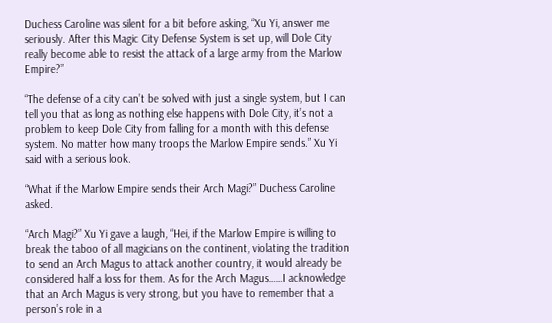Duchess Caroline was silent for a bit before asking, “Xu Yi, answer me seriously. After this Magic City Defense System is set up, will Dole City really become able to resist the attack of a large army from the Marlow Empire?”

“The defense of a city can’t be solved with just a single system, but I can tell you that as long as nothing else happens with Dole City, it’s not a problem to keep Dole City from falling for a month with this defense system. No matter how many troops the Marlow Empire sends.” Xu Yi said with a serious look.

“What if the Marlow Empire sends their Arch Magi?” Duchess Caroline asked.

“Arch Magi?” Xu Yi gave a laugh, “Hei, if the Marlow Empire is willing to break the taboo of all magicians on the continent, violating the tradition to send an Arch Magus to attack another country, it would already be considered half a loss for them. As for the Arch Magus……I acknowledge that an Arch Magus is very strong, but you have to remember that a person’s role in a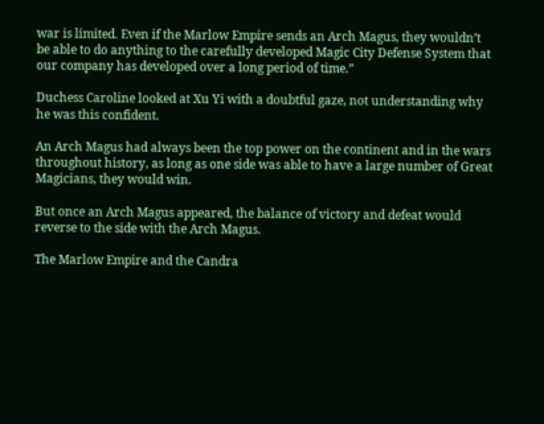war is limited. Even if the Marlow Empire sends an Arch Magus, they wouldn’t be able to do anything to the carefully developed Magic City Defense System that our company has developed over a long period of time.”

Duchess Caroline looked at Xu Yi with a doubtful gaze, not understanding why he was this confident.

An Arch Magus had always been the top power on the continent and in the wars throughout history, as long as one side was able to have a large number of Great Magicians, they would win.

But once an Arch Magus appeared, the balance of victory and defeat would reverse to the side with the Arch Magus.

The Marlow Empire and the Candra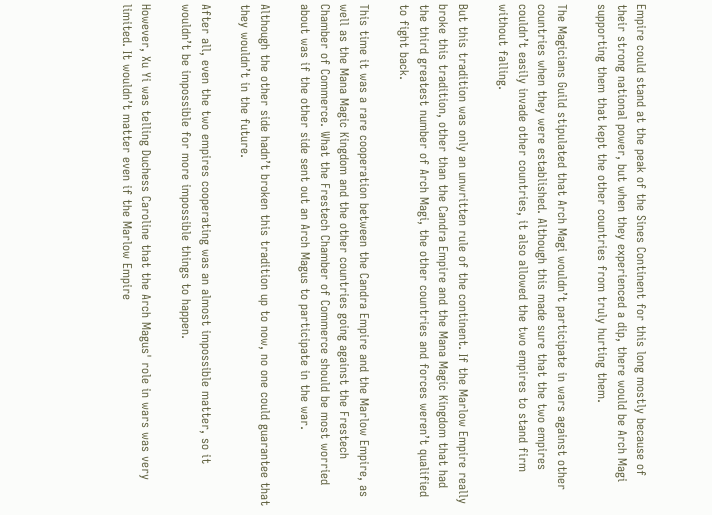Empire could stand at the peak of the Sines Continent for this long mostly because of their strong national power, but when they experienced a dip, there would be Arch Magi supporting them that kept the other countries from truly hurting them.

The Magicians Guild stipulated that Arch Magi wouldn’t participate in wars against other countries when they were established. Although this made sure that the two empires couldn’t easily invade other countries, it also allowed the two empires to stand firm without falling.

But this tradition was only an unwritten rule of the continent. If the Marlow Empire really broke this tradition, other than the Candra Empire and the Mana Magic Kingdom that had the third greatest number of Arch Magi, the other countries and forces weren’t qualified to fight back.

This time it was a rare cooperation between the Candra Empire and the Marlow Empire, as well as the Mana Magic Kingdom and the other countries going against the Frestech Chamber of Commerce. What the Frestech Chamber of Commerce should be most worried about was if the other side sent out an Arch Magus to participate in the war.

Although the other side hadn’t broken this tradition up to now, no one could guarantee that they wouldn’t in the future.

After all, even the two empires cooperating was an almost impossible matter, so it wouldn’t be impossible for more impossible things to happen.

However, Xu Yi was telling Duchess Caroline that the Arch Magus' role in wars was very limited. It wouldn’t matter even if the Marlow Empire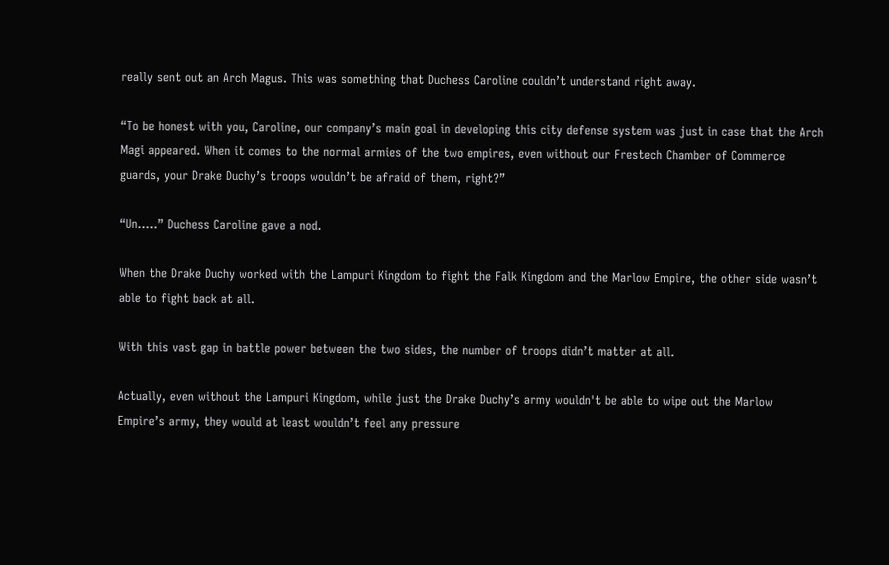really sent out an Arch Magus. This was something that Duchess Caroline couldn’t understand right away.

“To be honest with you, Caroline, our company’s main goal in developing this city defense system was just in case that the Arch Magi appeared. When it comes to the normal armies of the two empires, even without our Frestech Chamber of Commerce guards, your Drake Duchy’s troops wouldn’t be afraid of them, right?”

“Un…..” Duchess Caroline gave a nod.

When the Drake Duchy worked with the Lampuri Kingdom to fight the Falk Kingdom and the Marlow Empire, the other side wasn’t able to fight back at all.

With this vast gap in battle power between the two sides, the number of troops didn’t matter at all.

Actually, even without the Lampuri Kingdom, while just the Drake Duchy’s army wouldn't be able to wipe out the Marlow Empire’s army, they would at least wouldn’t feel any pressure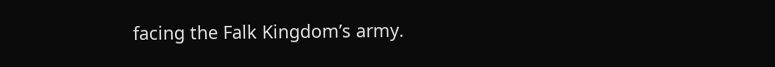facing the Falk Kingdom’s army.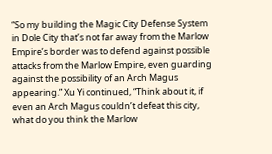“So my building the Magic City Defense System in Dole City that’s not far away from the Marlow Empire’s border was to defend against possible attacks from the Marlow Empire, even guarding against the possibility of an Arch Magus appearing.” Xu Yi continued, “Think about it, if even an Arch Magus couldn’t defeat this city, what do you think the Marlow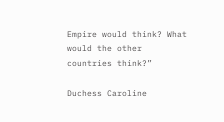Empire would think? What would the other countries think?”

Duchess Caroline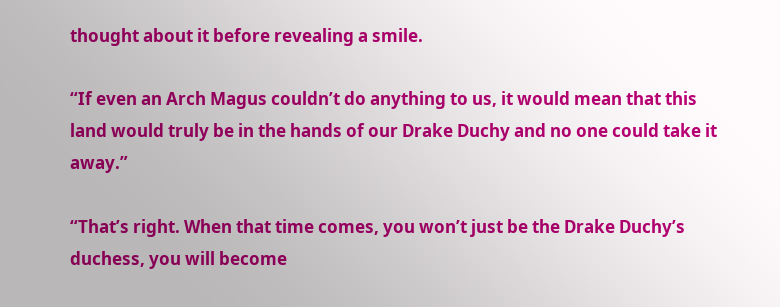thought about it before revealing a smile.

“If even an Arch Magus couldn’t do anything to us, it would mean that this land would truly be in the hands of our Drake Duchy and no one could take it away.”

“That’s right. When that time comes, you won’t just be the Drake Duchy’s duchess, you will become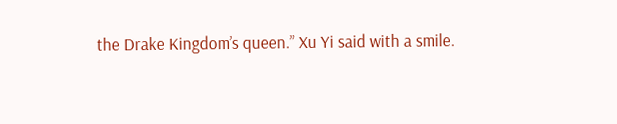the Drake Kingdom’s queen.” Xu Yi said with a smile.